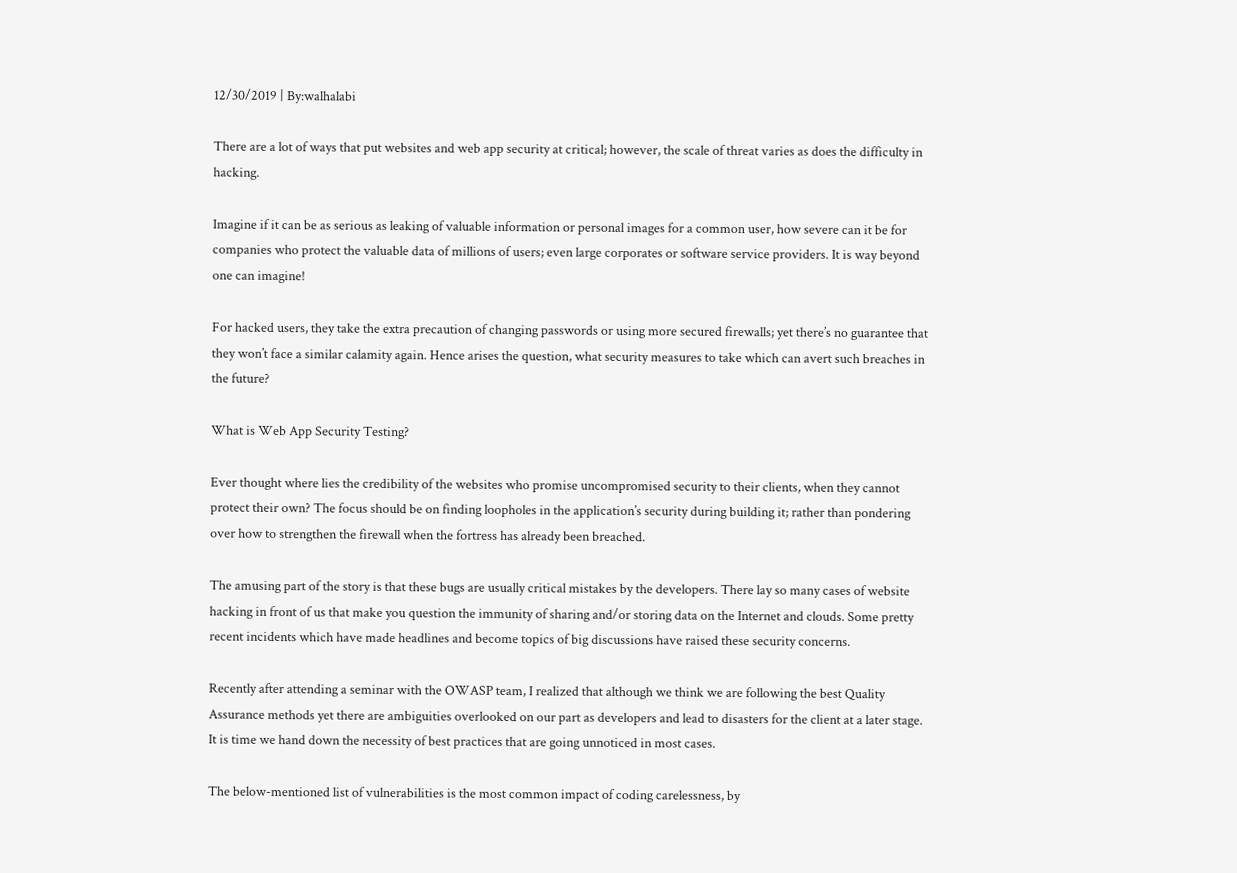12/30/2019 | By:walhalabi

There are a lot of ways that put websites and web app security at critical; however, the scale of threat varies as does the difficulty in hacking.

Imagine if it can be as serious as leaking of valuable information or personal images for a common user, how severe can it be for companies who protect the valuable data of millions of users; even large corporates or software service providers. It is way beyond one can imagine!

For hacked users, they take the extra precaution of changing passwords or using more secured firewalls; yet there’s no guarantee that they won’t face a similar calamity again. Hence arises the question, what security measures to take which can avert such breaches in the future?

What is Web App Security Testing?

Ever thought where lies the credibility of the websites who promise uncompromised security to their clients, when they cannot protect their own? The focus should be on finding loopholes in the application’s security during building it; rather than pondering over how to strengthen the firewall when the fortress has already been breached.

The amusing part of the story is that these bugs are usually critical mistakes by the developers. There lay so many cases of website hacking in front of us that make you question the immunity of sharing and/or storing data on the Internet and clouds. Some pretty recent incidents which have made headlines and become topics of big discussions have raised these security concerns.

Recently after attending a seminar with the OWASP team, I realized that although we think we are following the best Quality Assurance methods yet there are ambiguities overlooked on our part as developers and lead to disasters for the client at a later stage. It is time we hand down the necessity of best practices that are going unnoticed in most cases.

The below-mentioned list of vulnerabilities is the most common impact of coding carelessness, by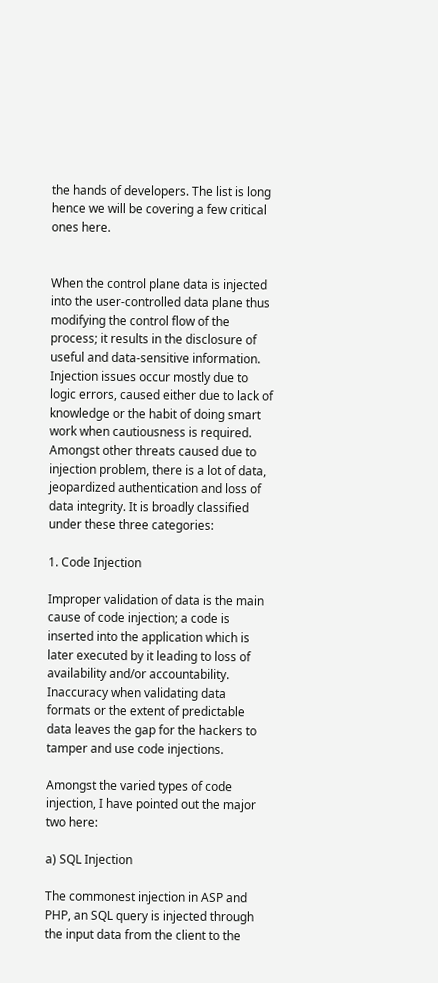the hands of developers. The list is long hence we will be covering a few critical ones here.


When the control plane data is injected into the user-controlled data plane thus modifying the control flow of the process; it results in the disclosure of useful and data-sensitive information. Injection issues occur mostly due to logic errors, caused either due to lack of knowledge or the habit of doing smart work when cautiousness is required. Amongst other threats caused due to injection problem, there is a lot of data, jeopardized authentication and loss of data integrity. It is broadly classified under these three categories:

1. Code Injection

Improper validation of data is the main cause of code injection; a code is inserted into the application which is later executed by it leading to loss of availability and/or accountability. Inaccuracy when validating data formats or the extent of predictable data leaves the gap for the hackers to tamper and use code injections.

Amongst the varied types of code injection, I have pointed out the major two here:

a) SQL Injection

The commonest injection in ASP and PHP, an SQL query is injected through the input data from the client to the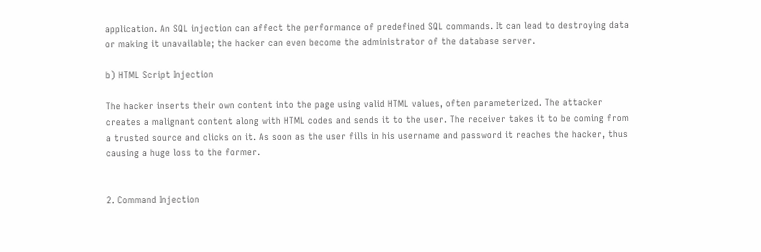application. An SQL injection can affect the performance of predefined SQL commands. It can lead to destroying data or making it unavailable; the hacker can even become the administrator of the database server.

b) HTML Script Injection

The hacker inserts their own content into the page using valid HTML values, often parameterized. The attacker creates a malignant content along with HTML codes and sends it to the user. The receiver takes it to be coming from a trusted source and clicks on it. As soon as the user fills in his username and password it reaches the hacker, thus causing a huge loss to the former.


2. Command Injection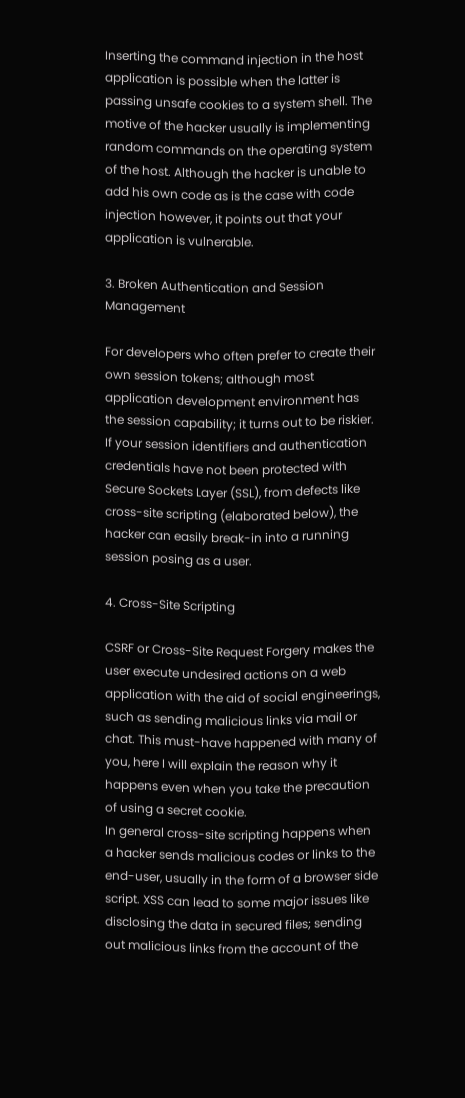Inserting the command injection in the host application is possible when the latter is passing unsafe cookies to a system shell. The motive of the hacker usually is implementing random commands on the operating system of the host. Although the hacker is unable to add his own code as is the case with code injection however, it points out that your application is vulnerable.

3. Broken Authentication and Session Management

For developers who often prefer to create their own session tokens; although most application development environment has the session capability; it turns out to be riskier. If your session identifiers and authentication credentials have not been protected with Secure Sockets Layer (SSL), from defects like cross-site scripting (elaborated below), the hacker can easily break-in into a running session posing as a user.

4. Cross-Site Scripting

CSRF or Cross-Site Request Forgery makes the user execute undesired actions on a web application with the aid of social engineerings, such as sending malicious links via mail or chat. This must-have happened with many of you, here I will explain the reason why it happens even when you take the precaution of using a secret cookie.
In general cross-site scripting happens when a hacker sends malicious codes or links to the end-user, usually in the form of a browser side script. XSS can lead to some major issues like disclosing the data in secured files; sending out malicious links from the account of the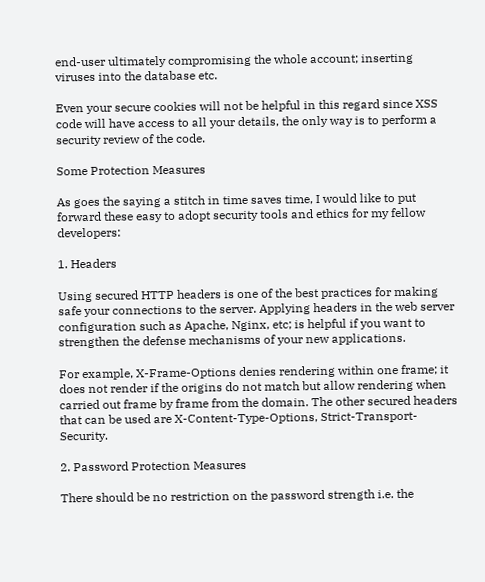end-user ultimately compromising the whole account; inserting viruses into the database etc.

Even your secure cookies will not be helpful in this regard since XSS code will have access to all your details, the only way is to perform a security review of the code.

Some Protection Measures

As goes the saying a stitch in time saves time, I would like to put forward these easy to adopt security tools and ethics for my fellow developers:

1. Headers

Using secured HTTP headers is one of the best practices for making safe your connections to the server. Applying headers in the web server configuration such as Apache, Nginx, etc; is helpful if you want to strengthen the defense mechanisms of your new applications.

For example, X-Frame-Options denies rendering within one frame; it does not render if the origins do not match but allow rendering when carried out frame by frame from the domain. The other secured headers that can be used are X-Content-Type-Options, Strict-Transport-Security.

2. Password Protection Measures

There should be no restriction on the password strength i.e. the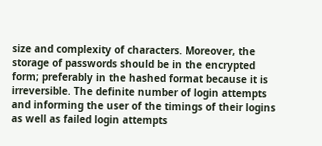size and complexity of characters. Moreover, the storage of passwords should be in the encrypted form; preferably in the hashed format because it is irreversible. The definite number of login attempts and informing the user of the timings of their logins as well as failed login attempts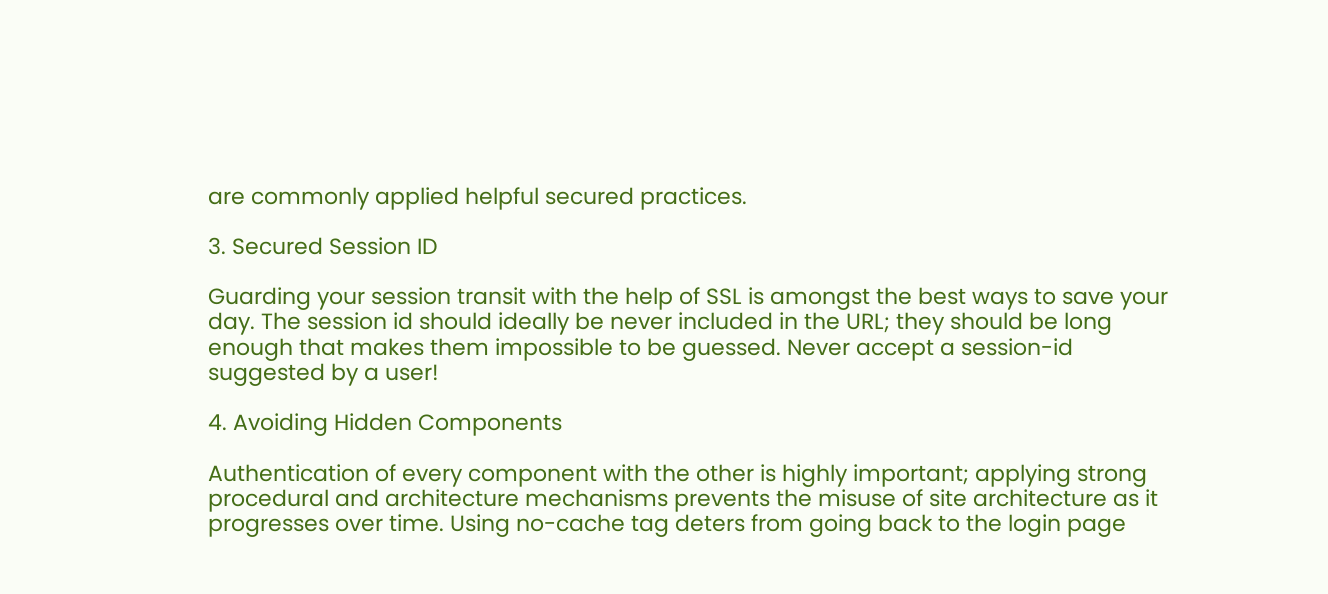are commonly applied helpful secured practices.

3. Secured Session ID

Guarding your session transit with the help of SSL is amongst the best ways to save your day. The session id should ideally be never included in the URL; they should be long enough that makes them impossible to be guessed. Never accept a session-id suggested by a user!

4. Avoiding Hidden Components

Authentication of every component with the other is highly important; applying strong procedural and architecture mechanisms prevents the misuse of site architecture as it progresses over time. Using no-cache tag deters from going back to the login page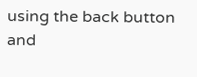using the back button and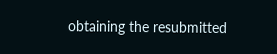obtaining the resubmitted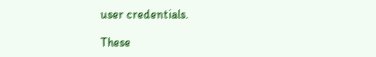user credentials.

These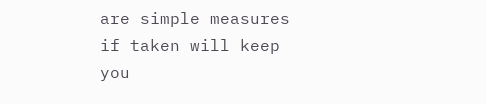are simple measures if taken will keep you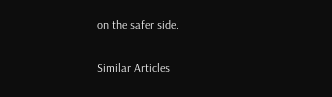on the safer side.

Similar Articles